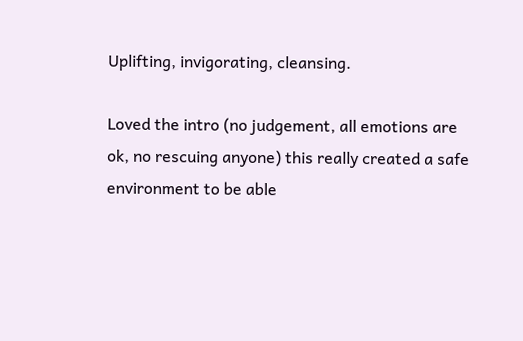Uplifting, invigorating, cleansing.

Loved the intro (no judgement, all emotions are ok, no rescuing anyone) this really created a safe environment to be able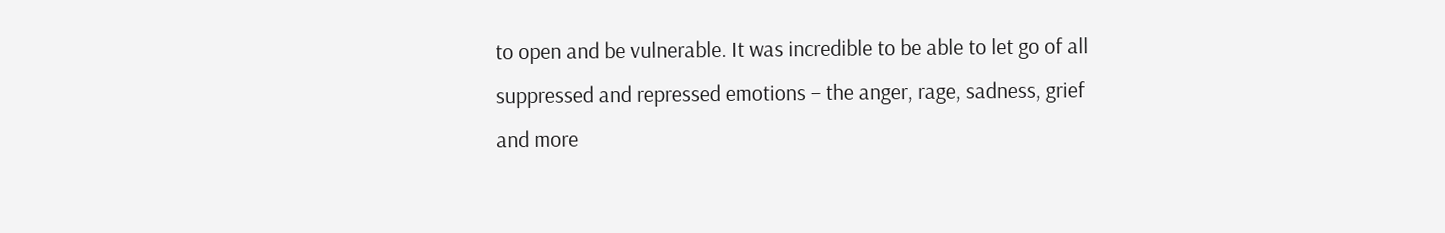to open and be vulnerable. It was incredible to be able to let go of all suppressed and repressed emotions – the anger, rage, sadness, grief and more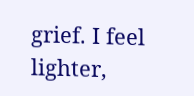grief. I feel lighter,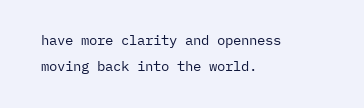have more clarity and openness moving back into the world.